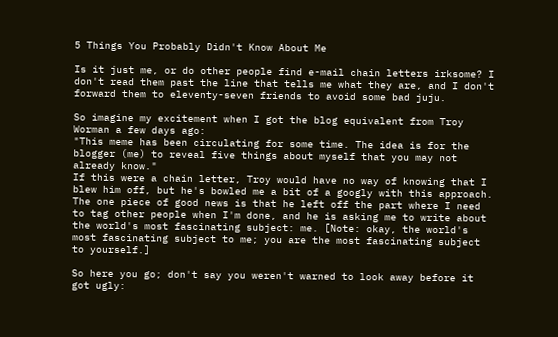5 Things You Probably Didn't Know About Me

Is it just me, or do other people find e-mail chain letters irksome? I don't read them past the line that tells me what they are, and I don't forward them to eleventy-seven friends to avoid some bad juju.

So imagine my excitement when I got the blog equivalent from Troy Worman a few days ago:
"This meme has been circulating for some time. The idea is for the blogger (me) to reveal five things about myself that you may not already know."
If this were a chain letter, Troy would have no way of knowing that I blew him off, but he's bowled me a bit of a googly with this approach. The one piece of good news is that he left off the part where I need to tag other people when I'm done, and he is asking me to write about the world's most fascinating subject: me. [Note: okay, the world's most fascinating subject to me; you are the most fascinating subject to yourself.]

So here you go; don't say you weren't warned to look away before it got ugly: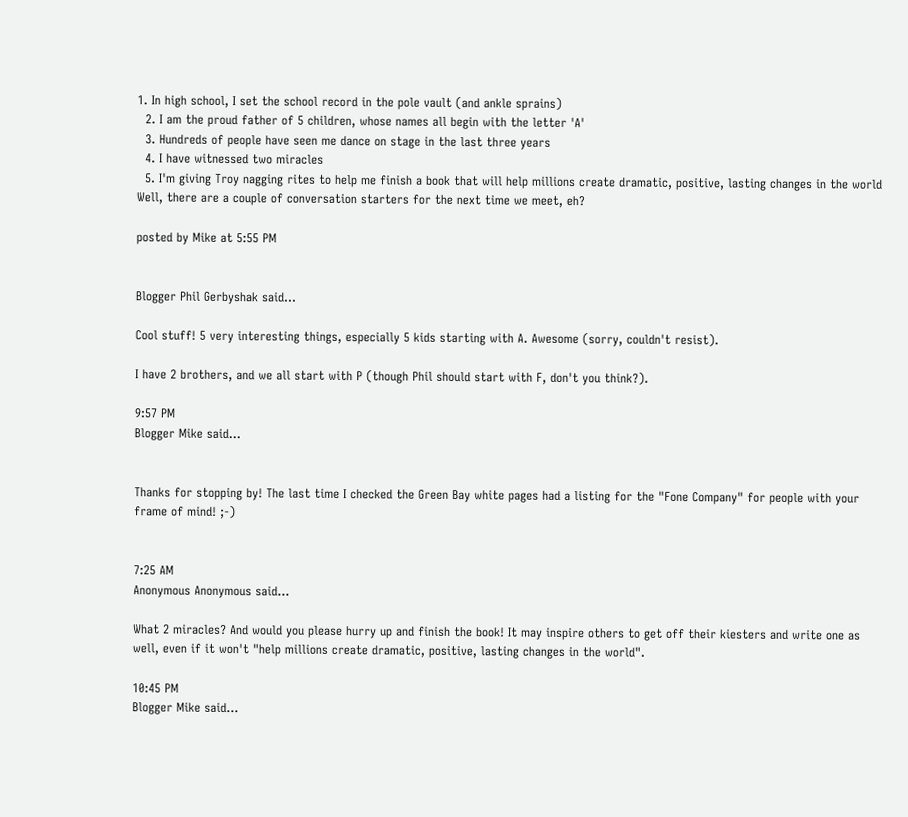1. In high school, I set the school record in the pole vault (and ankle sprains)
  2. I am the proud father of 5 children, whose names all begin with the letter 'A'
  3. Hundreds of people have seen me dance on stage in the last three years
  4. I have witnessed two miracles
  5. I'm giving Troy nagging rites to help me finish a book that will help millions create dramatic, positive, lasting changes in the world
Well, there are a couple of conversation starters for the next time we meet, eh?

posted by Mike at 5:55 PM


Blogger Phil Gerbyshak said...

Cool stuff! 5 very interesting things, especially 5 kids starting with A. Awesome (sorry, couldn't resist).

I have 2 brothers, and we all start with P (though Phil should start with F, don't you think?).

9:57 PM
Blogger Mike said...


Thanks for stopping by! The last time I checked the Green Bay white pages had a listing for the "Fone Company" for people with your frame of mind! ;-)


7:25 AM
Anonymous Anonymous said...

What 2 miracles? And would you please hurry up and finish the book! It may inspire others to get off their kiesters and write one as well, even if it won't "help millions create dramatic, positive, lasting changes in the world".

10:45 PM
Blogger Mike said...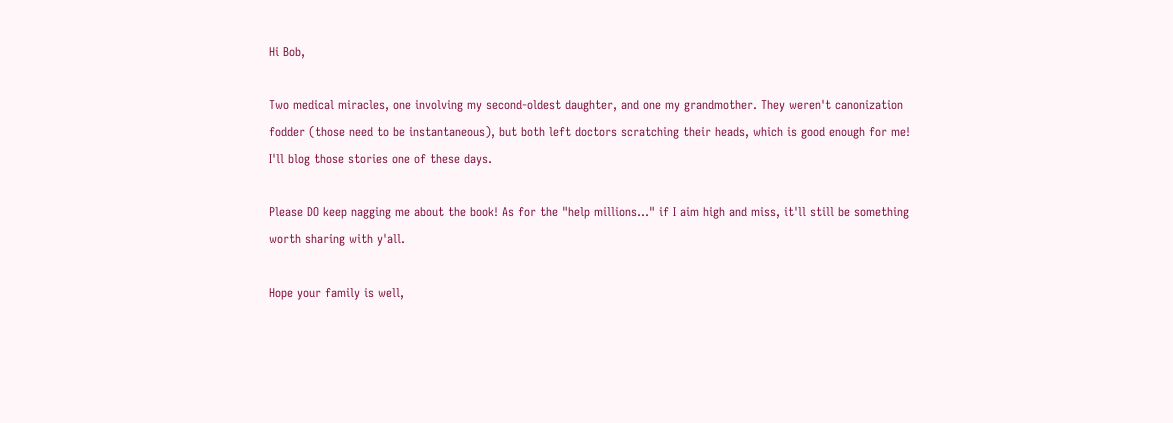Hi Bob,

Two medical miracles, one involving my second-oldest daughter, and one my grandmother. They weren't canonization fodder (those need to be instantaneous), but both left doctors scratching their heads, which is good enough for me! I'll blog those stories one of these days.

Please DO keep nagging me about the book! As for the "help millions..." if I aim high and miss, it'll still be something worth sharing with y'all.

Hope your family is well,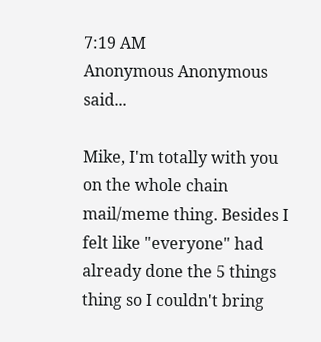7:19 AM
Anonymous Anonymous said...

Mike, I'm totally with you on the whole chain mail/meme thing. Besides I felt like "everyone" had already done the 5 things thing so I couldn't bring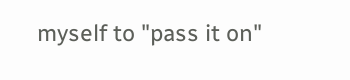myself to "pass it on"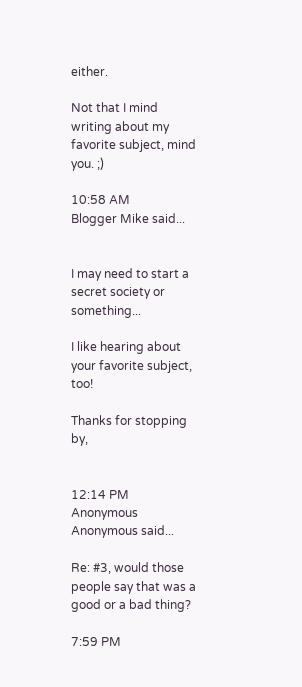either.

Not that I mind writing about my favorite subject, mind you. ;)

10:58 AM
Blogger Mike said...


I may need to start a secret society or something...

I like hearing about your favorite subject, too!

Thanks for stopping by,


12:14 PM
Anonymous Anonymous said...

Re: #3, would those people say that was a good or a bad thing?

7:59 PM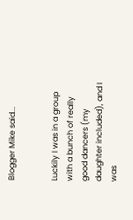Blogger Mike said...


Luckily I was in a group with a bunch of really good dancers (my daughter included), and I was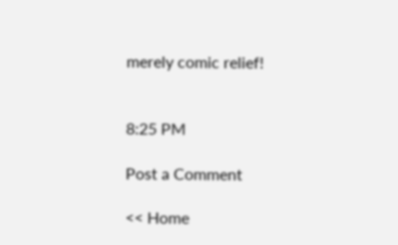merely comic relief!


8:25 PM

Post a Comment

<< Home